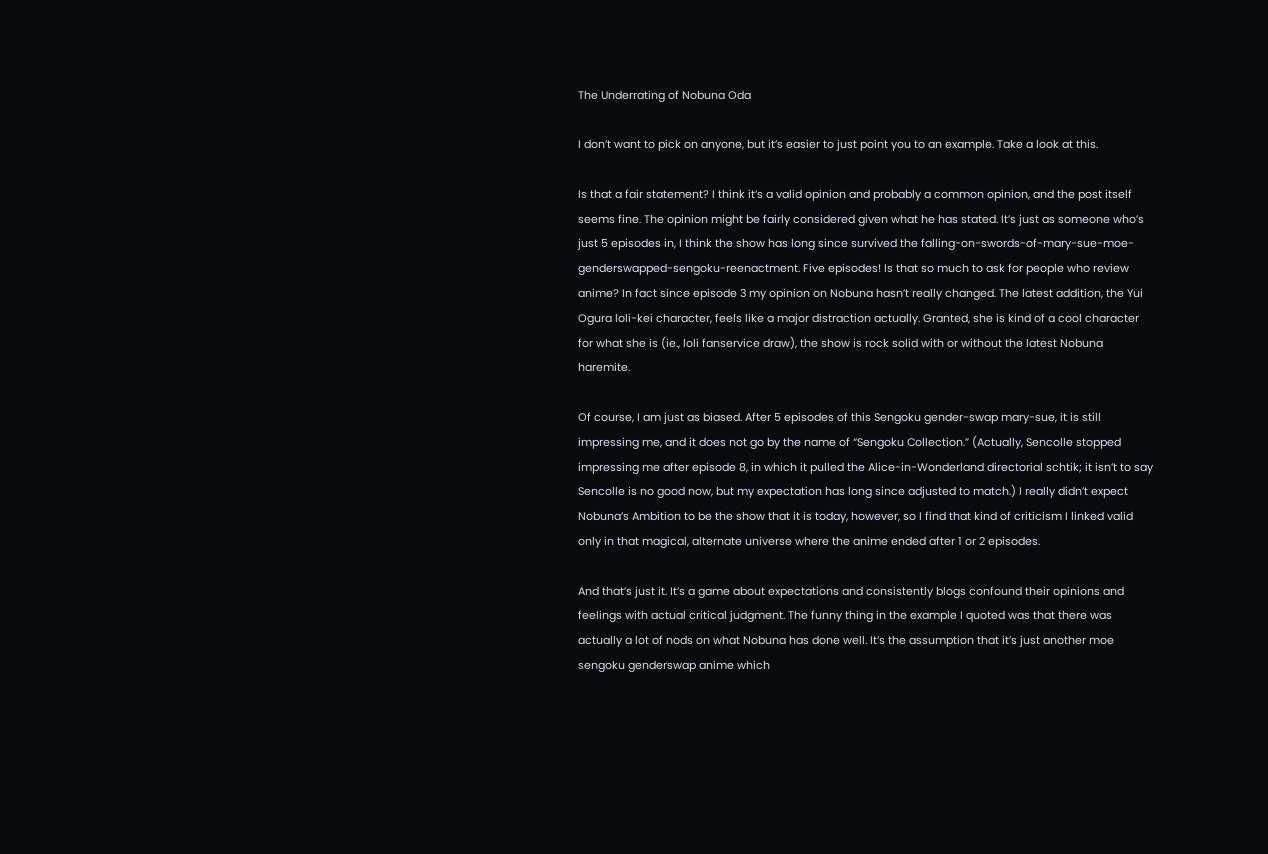The Underrating of Nobuna Oda

I don’t want to pick on anyone, but it’s easier to just point you to an example. Take a look at this.

Is that a fair statement? I think it’s a valid opinion and probably a common opinion, and the post itself seems fine. The opinion might be fairly considered given what he has stated. It’s just as someone who’s just 5 episodes in, I think the show has long since survived the falling-on-swords-of-mary-sue-moe-genderswapped-sengoku-reenactment. Five episodes! Is that so much to ask for people who review anime? In fact since episode 3 my opinion on Nobuna hasn’t really changed. The latest addition, the Yui Ogura loli-kei character, feels like a major distraction actually. Granted, she is kind of a cool character for what she is (ie., loli fanservice draw), the show is rock solid with or without the latest Nobuna haremite.

Of course, I am just as biased. After 5 episodes of this Sengoku gender-swap mary-sue, it is still impressing me, and it does not go by the name of “Sengoku Collection.” (Actually, Sencolle stopped impressing me after episode 8, in which it pulled the Alice-in-Wonderland directorial schtik; it isn’t to say Sencolle is no good now, but my expectation has long since adjusted to match.) I really didn’t expect Nobuna’s Ambition to be the show that it is today, however, so I find that kind of criticism I linked valid only in that magical, alternate universe where the anime ended after 1 or 2 episodes.

And that’s just it. It’s a game about expectations and consistently blogs confound their opinions and feelings with actual critical judgment. The funny thing in the example I quoted was that there was actually a lot of nods on what Nobuna has done well. It’s the assumption that it’s just another moe sengoku genderswap anime which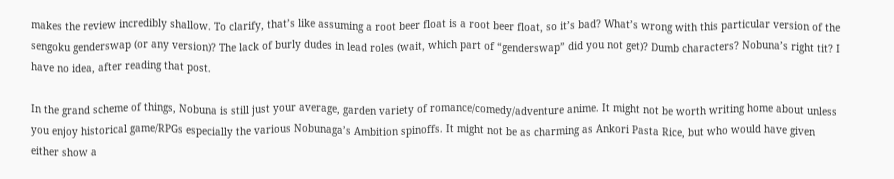makes the review incredibly shallow. To clarify, that’s like assuming a root beer float is a root beer float, so it’s bad? What’s wrong with this particular version of the sengoku genderswap (or any version)? The lack of burly dudes in lead roles (wait, which part of “genderswap” did you not get)? Dumb characters? Nobuna’s right tit? I have no idea, after reading that post.

In the grand scheme of things, Nobuna is still just your average, garden variety of romance/comedy/adventure anime. It might not be worth writing home about unless you enjoy historical game/RPGs especially the various Nobunaga’s Ambition spinoffs. It might not be as charming as Ankori Pasta Rice, but who would have given either show a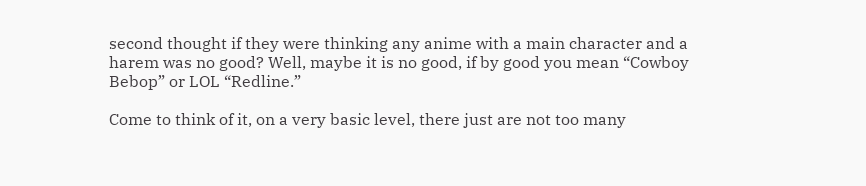second thought if they were thinking any anime with a main character and a harem was no good? Well, maybe it is no good, if by good you mean “Cowboy Bebop” or LOL “Redline.”

Come to think of it, on a very basic level, there just are not too many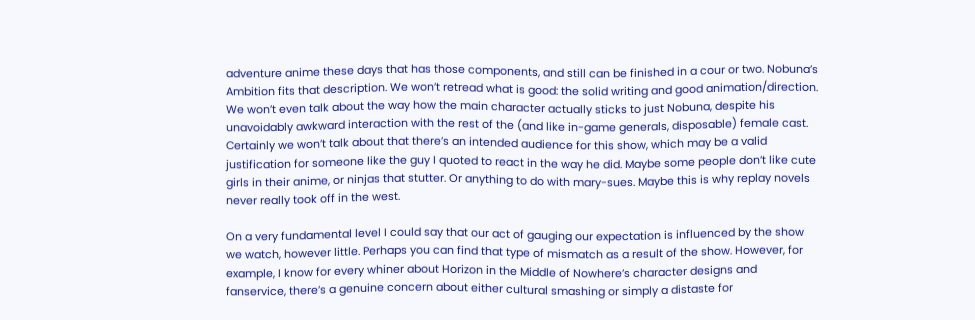adventure anime these days that has those components, and still can be finished in a cour or two. Nobuna’s Ambition fits that description. We won’t retread what is good: the solid writing and good animation/direction. We won’t even talk about the way how the main character actually sticks to just Nobuna, despite his unavoidably awkward interaction with the rest of the (and like in-game generals, disposable) female cast. Certainly we won’t talk about that there’s an intended audience for this show, which may be a valid justification for someone like the guy I quoted to react in the way he did. Maybe some people don’t like cute girls in their anime, or ninjas that stutter. Or anything to do with mary-sues. Maybe this is why replay novels never really took off in the west.

On a very fundamental level I could say that our act of gauging our expectation is influenced by the show we watch, however little. Perhaps you can find that type of mismatch as a result of the show. However, for example, I know for every whiner about Horizon in the Middle of Nowhere’s character designs and fanservice, there’s a genuine concern about either cultural smashing or simply a distaste for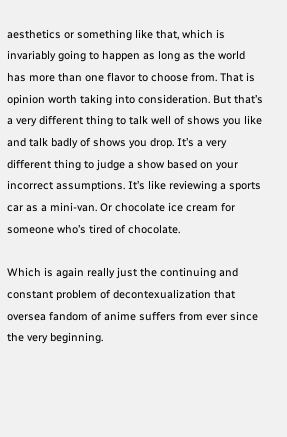aesthetics or something like that, which is invariably going to happen as long as the world has more than one flavor to choose from. That is opinion worth taking into consideration. But that’s a very different thing to talk well of shows you like and talk badly of shows you drop. It’s a very different thing to judge a show based on your incorrect assumptions. It’s like reviewing a sports car as a mini-van. Or chocolate ice cream for someone who’s tired of chocolate.

Which is again really just the continuing and constant problem of decontexualization that oversea fandom of anime suffers from ever since the very beginning.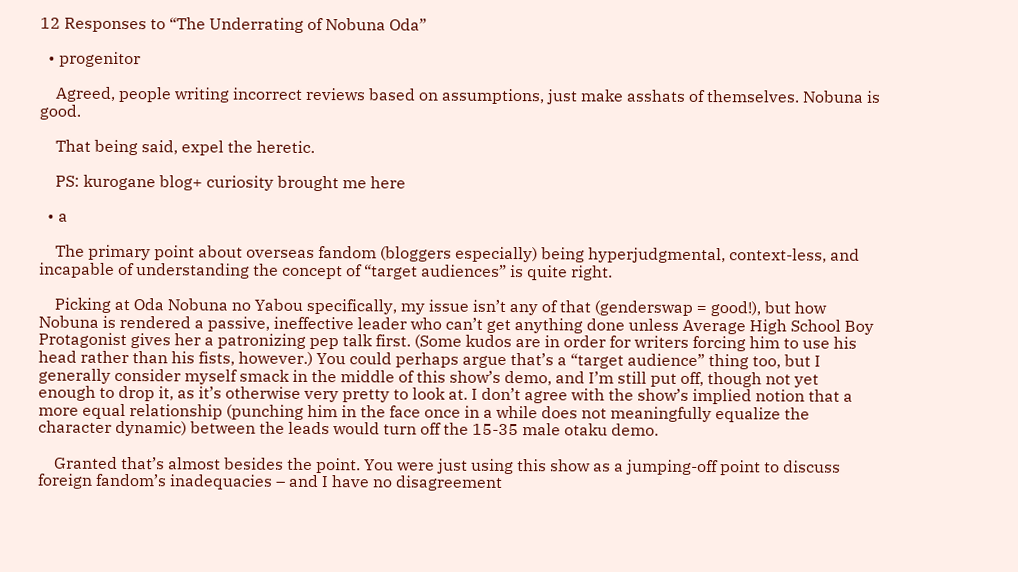12 Responses to “The Underrating of Nobuna Oda”

  • progenitor

    Agreed, people writing incorrect reviews based on assumptions, just make asshats of themselves. Nobuna is good.

    That being said, expel the heretic.

    PS: kurogane blog+ curiosity brought me here

  • a

    The primary point about overseas fandom (bloggers especially) being hyperjudgmental, context-less, and incapable of understanding the concept of “target audiences” is quite right.

    Picking at Oda Nobuna no Yabou specifically, my issue isn’t any of that (genderswap = good!), but how Nobuna is rendered a passive, ineffective leader who can’t get anything done unless Average High School Boy Protagonist gives her a patronizing pep talk first. (Some kudos are in order for writers forcing him to use his head rather than his fists, however.) You could perhaps argue that’s a “target audience” thing too, but I generally consider myself smack in the middle of this show’s demo, and I’m still put off, though not yet enough to drop it, as it’s otherwise very pretty to look at. I don’t agree with the show’s implied notion that a more equal relationship (punching him in the face once in a while does not meaningfully equalize the character dynamic) between the leads would turn off the 15-35 male otaku demo.

    Granted that’s almost besides the point. You were just using this show as a jumping-off point to discuss foreign fandom’s inadequacies – and I have no disagreement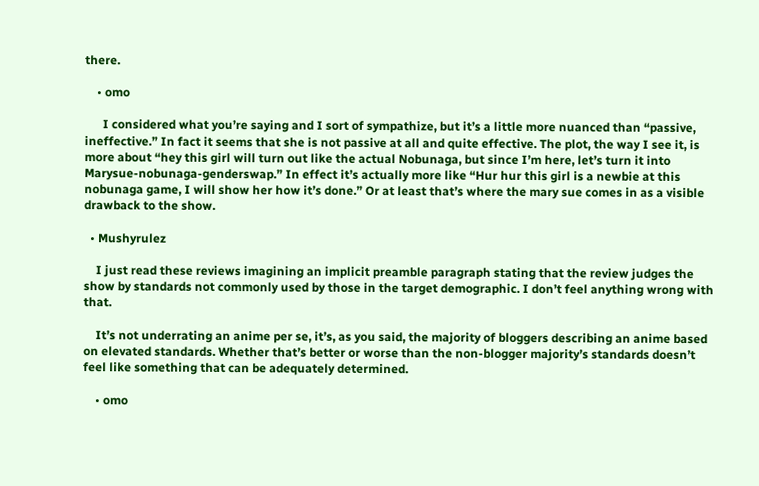there.

    • omo

      I considered what you’re saying and I sort of sympathize, but it’s a little more nuanced than “passive, ineffective.” In fact it seems that she is not passive at all and quite effective. The plot, the way I see it, is more about “hey this girl will turn out like the actual Nobunaga, but since I’m here, let’s turn it into Marysue-nobunaga-genderswap.” In effect it’s actually more like “Hur hur this girl is a newbie at this nobunaga game, I will show her how it’s done.” Or at least that’s where the mary sue comes in as a visible drawback to the show.

  • Mushyrulez

    I just read these reviews imagining an implicit preamble paragraph stating that the review judges the show by standards not commonly used by those in the target demographic. I don’t feel anything wrong with that.

    It’s not underrating an anime per se, it’s, as you said, the majority of bloggers describing an anime based on elevated standards. Whether that’s better or worse than the non-blogger majority’s standards doesn’t feel like something that can be adequately determined.

    • omo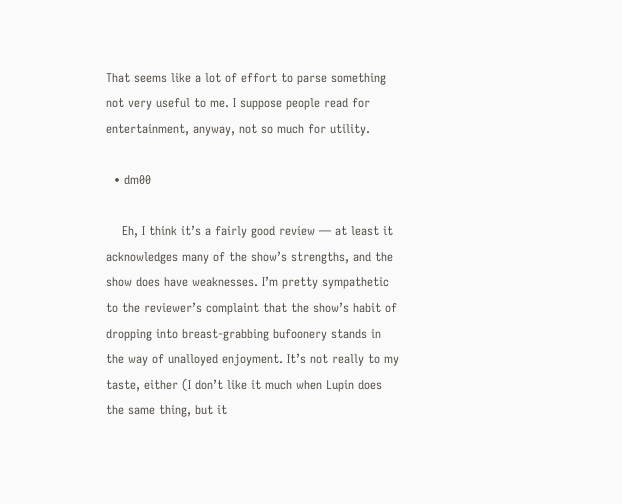That seems like a lot of effort to parse something not very useful to me. I suppose people read for entertainment, anyway, not so much for utility.

  • dm00

    Eh, I think it’s a fairly good review — at least it acknowledges many of the show’s strengths, and the show does have weaknesses. I’m pretty sympathetic to the reviewer’s complaint that the show’s habit of dropping into breast-grabbing bufoonery stands in the way of unalloyed enjoyment. It’s not really to my taste, either (I don’t like it much when Lupin does the same thing, but it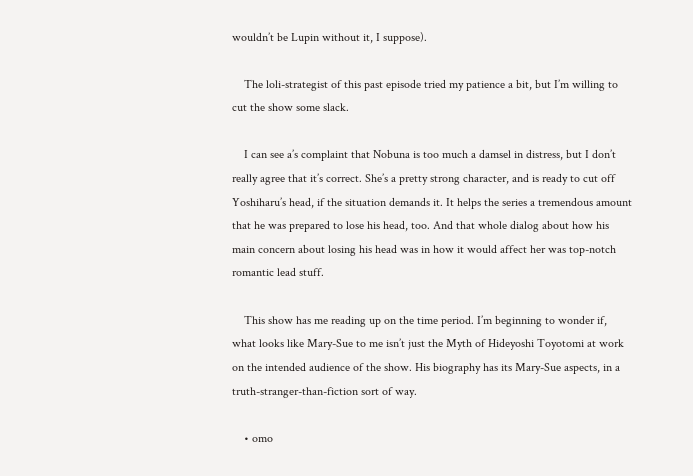wouldn’t be Lupin without it, I suppose).

    The loli-strategist of this past episode tried my patience a bit, but I’m willing to cut the show some slack.

    I can see a’s complaint that Nobuna is too much a damsel in distress, but I don’t really agree that it’s correct. She’s a pretty strong character, and is ready to cut off Yoshiharu’s head, if the situation demands it. It helps the series a tremendous amount that he was prepared to lose his head, too. And that whole dialog about how his main concern about losing his head was in how it would affect her was top-notch romantic lead stuff.

    This show has me reading up on the time period. I’m beginning to wonder if, what looks like Mary-Sue to me isn’t just the Myth of Hideyoshi Toyotomi at work on the intended audience of the show. His biography has its Mary-Sue aspects, in a truth-stranger-than-fiction sort of way.

    • omo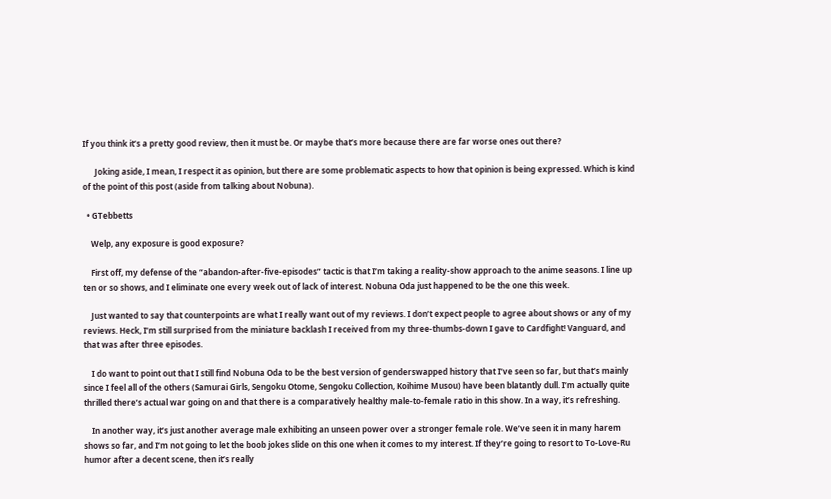If you think it’s a pretty good review, then it must be. Or maybe that’s more because there are far worse ones out there?

      Joking aside, I mean, I respect it as opinion, but there are some problematic aspects to how that opinion is being expressed. Which is kind of the point of this post (aside from talking about Nobuna).

  • GTebbetts

    Welp, any exposure is good exposure?

    First off, my defense of the “abandon-after-five-episodes” tactic is that I’m taking a reality-show approach to the anime seasons. I line up ten or so shows, and I eliminate one every week out of lack of interest. Nobuna Oda just happened to be the one this week.

    Just wanted to say that counterpoints are what I really want out of my reviews. I don’t expect people to agree about shows or any of my reviews. Heck, I’m still surprised from the miniature backlash I received from my three-thumbs-down I gave to Cardfight! Vanguard, and that was after three episodes.

    I do want to point out that I still find Nobuna Oda to be the best version of genderswapped history that I’ve seen so far, but that’s mainly since I feel all of the others (Samurai Girls, Sengoku Otome, Sengoku Collection, Koihime Musou) have been blatantly dull. I’m actually quite thrilled there’s actual war going on and that there is a comparatively healthy male-to-female ratio in this show. In a way, it’s refreshing.

    In another way, it’s just another average male exhibiting an unseen power over a stronger female role. We’ve seen it in many harem shows so far, and I’m not going to let the boob jokes slide on this one when it comes to my interest. If they’re going to resort to To-Love-Ru humor after a decent scene, then it’s really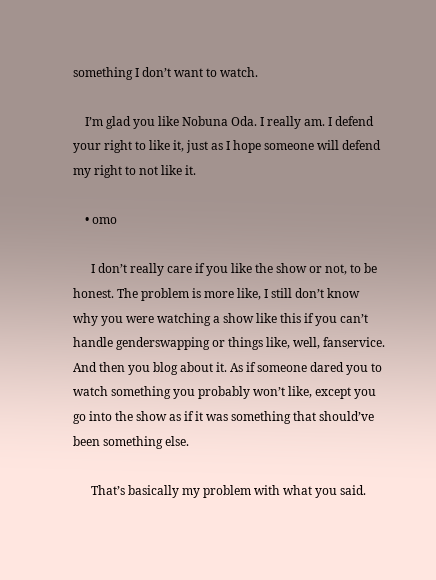something I don’t want to watch.

    I’m glad you like Nobuna Oda. I really am. I defend your right to like it, just as I hope someone will defend my right to not like it.

    • omo

      I don’t really care if you like the show or not, to be honest. The problem is more like, I still don’t know why you were watching a show like this if you can’t handle genderswapping or things like, well, fanservice. And then you blog about it. As if someone dared you to watch something you probably won’t like, except you go into the show as if it was something that should’ve been something else.

      That’s basically my problem with what you said.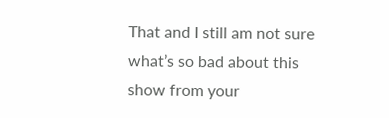That and I still am not sure what’s so bad about this show from your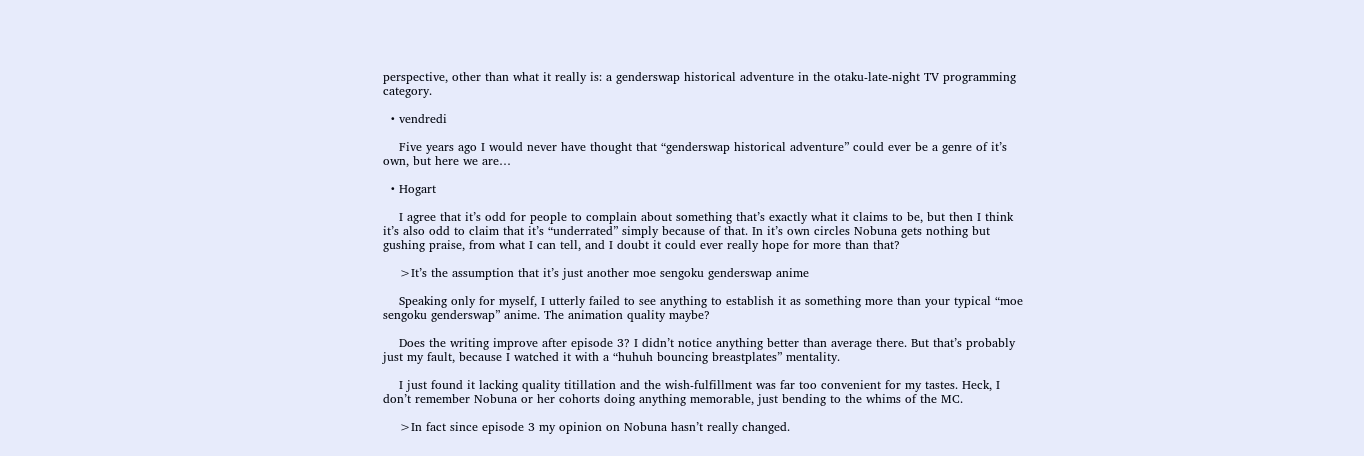perspective, other than what it really is: a genderswap historical adventure in the otaku-late-night TV programming category.

  • vendredi

    Five years ago I would never have thought that “genderswap historical adventure” could ever be a genre of it’s own, but here we are…

  • Hogart

    I agree that it’s odd for people to complain about something that’s exactly what it claims to be, but then I think it’s also odd to claim that it’s “underrated” simply because of that. In it’s own circles Nobuna gets nothing but gushing praise, from what I can tell, and I doubt it could ever really hope for more than that?

    >It’s the assumption that it’s just another moe sengoku genderswap anime

    Speaking only for myself, I utterly failed to see anything to establish it as something more than your typical “moe sengoku genderswap” anime. The animation quality maybe?

    Does the writing improve after episode 3? I didn’t notice anything better than average there. But that’s probably just my fault, because I watched it with a “huhuh bouncing breastplates” mentality.

    I just found it lacking quality titillation and the wish-fulfillment was far too convenient for my tastes. Heck, I don’t remember Nobuna or her cohorts doing anything memorable, just bending to the whims of the MC.

    >In fact since episode 3 my opinion on Nobuna hasn’t really changed.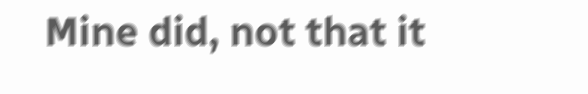Mine did, not that it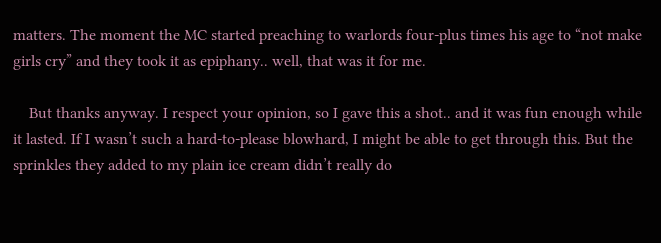matters. The moment the MC started preaching to warlords four-plus times his age to “not make girls cry” and they took it as epiphany.. well, that was it for me.

    But thanks anyway. I respect your opinion, so I gave this a shot.. and it was fun enough while it lasted. If I wasn’t such a hard-to-please blowhard, I might be able to get through this. But the sprinkles they added to my plain ice cream didn’t really do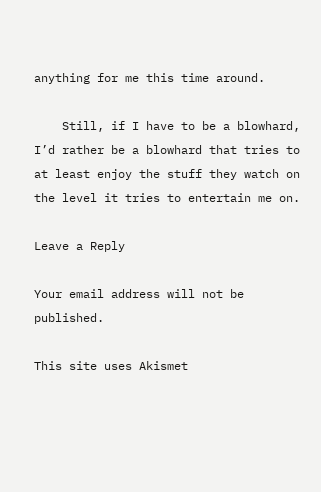anything for me this time around.

    Still, if I have to be a blowhard, I’d rather be a blowhard that tries to at least enjoy the stuff they watch on the level it tries to entertain me on.

Leave a Reply

Your email address will not be published.

This site uses Akismet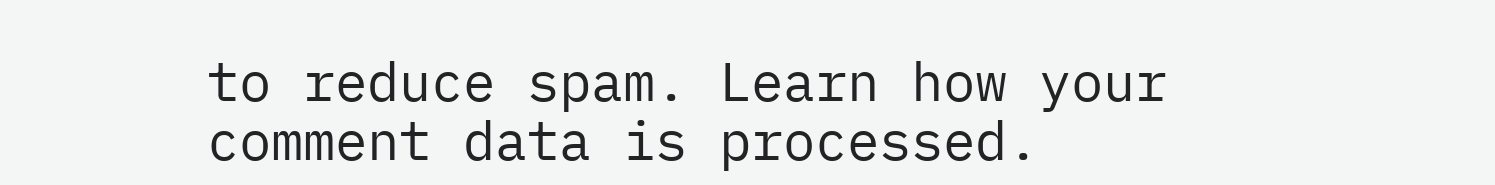to reduce spam. Learn how your comment data is processed.